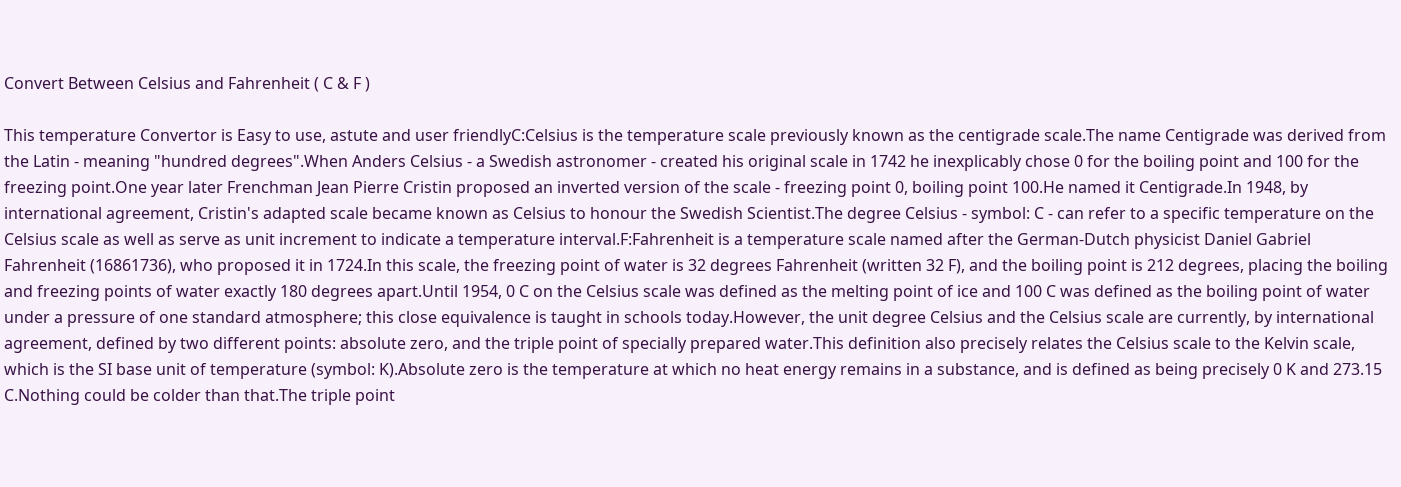Convert Between Celsius and Fahrenheit ( C & F )

This temperature Convertor is Easy to use, astute and user friendlyC:Celsius is the temperature scale previously known as the centigrade scale.The name Centigrade was derived from the Latin - meaning "hundred degrees".When Anders Celsius - a Swedish astronomer - created his original scale in 1742 he inexplicably chose 0 for the boiling point and 100 for the freezing point.One year later Frenchman Jean Pierre Cristin proposed an inverted version of the scale - freezing point 0, boiling point 100.He named it Centigrade.In 1948, by international agreement, Cristin's adapted scale became known as Celsius to honour the Swedish Scientist.The degree Celsius - symbol: C - can refer to a specific temperature on the Celsius scale as well as serve as unit increment to indicate a temperature interval.F:Fahrenheit is a temperature scale named after the German-Dutch physicist Daniel Gabriel Fahrenheit (16861736), who proposed it in 1724.In this scale, the freezing point of water is 32 degrees Fahrenheit (written 32 F), and the boiling point is 212 degrees, placing the boiling and freezing points of water exactly 180 degrees apart.Until 1954, 0 C on the Celsius scale was defined as the melting point of ice and 100 C was defined as the boiling point of water under a pressure of one standard atmosphere; this close equivalence is taught in schools today.However, the unit degree Celsius and the Celsius scale are currently, by international agreement, defined by two different points: absolute zero, and the triple point of specially prepared water.This definition also precisely relates the Celsius scale to the Kelvin scale, which is the SI base unit of temperature (symbol: K).Absolute zero is the temperature at which no heat energy remains in a substance, and is defined as being precisely 0 K and 273.15 C.Nothing could be colder than that.The triple point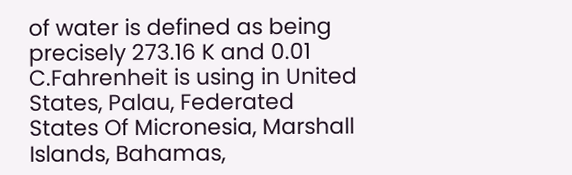of water is defined as being precisely 273.16 K and 0.01 C.Fahrenheit is using in United States, Palau, Federated States Of Micronesia, Marshall Islands, Bahamas,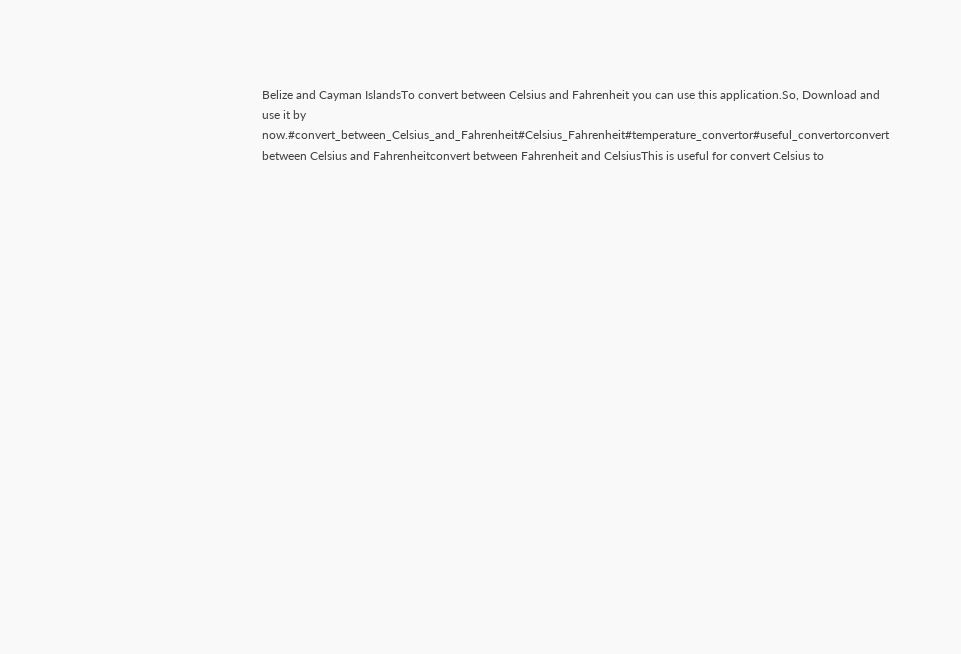Belize and Cayman IslandsTo convert between Celsius and Fahrenheit you can use this application.So, Download and use it by now.#convert_between_Celsius_and_Fahrenheit#Celsius_Fahrenheit#temperature_convertor#useful_convertorconvert between Celsius and Fahrenheitconvert between Fahrenheit and CelsiusThis is useful for convert Celsius to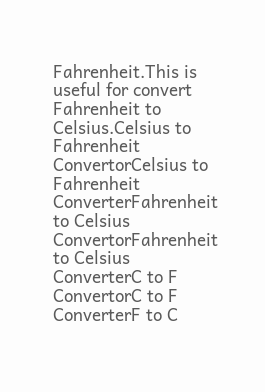Fahrenheit.This is useful for convert Fahrenheit to Celsius.Celsius to Fahrenheit ConvertorCelsius to Fahrenheit ConverterFahrenheit to Celsius ConvertorFahrenheit to Celsius ConverterC to F ConvertorC to F ConverterF to C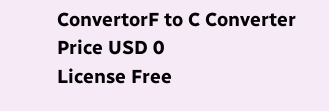ConvertorF to C Converter
Price USD 0
License Free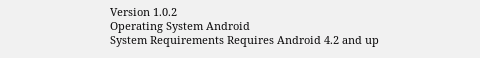Version 1.0.2
Operating System Android
System Requirements Requires Android 4.2 and up